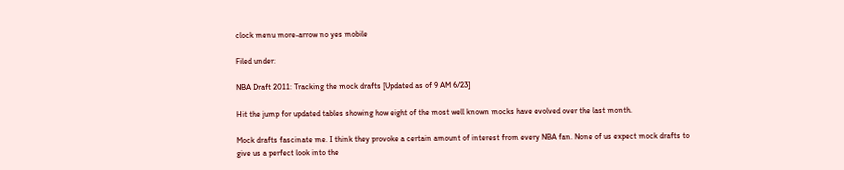clock menu more-arrow no yes mobile

Filed under:

NBA Draft 2011: Tracking the mock drafts [Updated as of 9 AM 6/23]

Hit the jump for updated tables showing how eight of the most well known mocks have evolved over the last month.

Mock drafts fascinate me. I think they provoke a certain amount of interest from every NBA fan. None of us expect mock drafts to give us a perfect look into the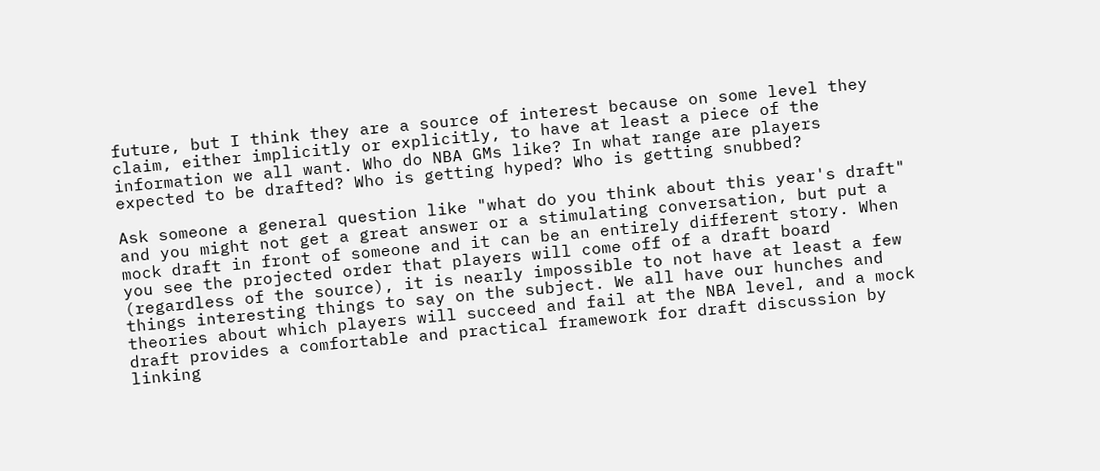future, but I think they are a source of interest because on some level they claim, either implicitly or explicitly, to have at least a piece of the information we all want. Who do NBA GMs like? In what range are players expected to be drafted? Who is getting hyped? Who is getting snubbed?

Ask someone a general question like "what do you think about this year's draft" and you might not get a great answer or a stimulating conversation, but put a mock draft in front of someone and it can be an entirely different story. When you see the projected order that players will come off of a draft board (regardless of the source), it is nearly impossible to not have at least a few things interesting things to say on the subject. We all have our hunches and theories about which players will succeed and fail at the NBA level, and a mock draft provides a comfortable and practical framework for draft discussion by linking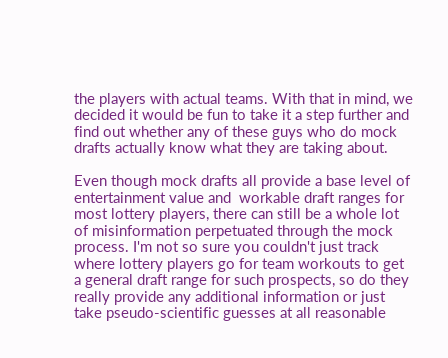the players with actual teams. With that in mind, we decided it would be fun to take it a step further and find out whether any of these guys who do mock drafts actually know what they are taking about.

Even though mock drafts all provide a base level of entertainment value and  workable draft ranges for most lottery players, there can still be a whole lot of misinformation perpetuated through the mock process. I'm not so sure you couldn't just track where lottery players go for team workouts to get a general draft range for such prospects, so do they really provide any additional information or just take pseudo-scientific guesses at all reasonable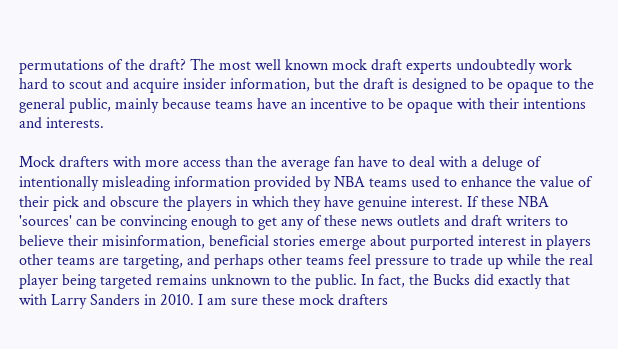permutations of the draft? The most well known mock draft experts undoubtedly work hard to scout and acquire insider information, but the draft is designed to be opaque to the general public, mainly because teams have an incentive to be opaque with their intentions and interests.

Mock drafters with more access than the average fan have to deal with a deluge of intentionally misleading information provided by NBA teams used to enhance the value of their pick and obscure the players in which they have genuine interest. If these NBA 'sources' can be convincing enough to get any of these news outlets and draft writers to believe their misinformation, beneficial stories emerge about purported interest in players other teams are targeting, and perhaps other teams feel pressure to trade up while the real player being targeted remains unknown to the public. In fact, the Bucks did exactly that with Larry Sanders in 2010. I am sure these mock drafters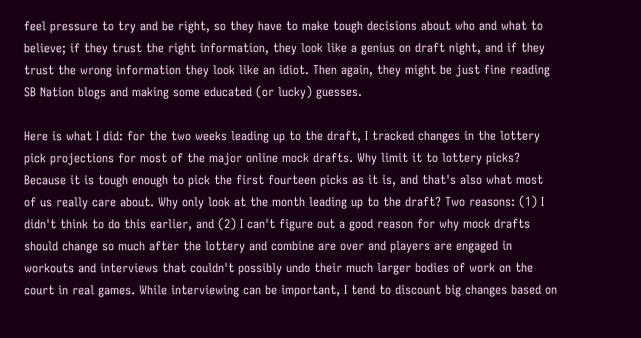feel pressure to try and be right, so they have to make tough decisions about who and what to believe; if they trust the right information, they look like a genius on draft night, and if they trust the wrong information they look like an idiot. Then again, they might be just fine reading SB Nation blogs and making some educated (or lucky) guesses.

Here is what I did: for the two weeks leading up to the draft, I tracked changes in the lottery pick projections for most of the major online mock drafts. Why limit it to lottery picks? Because it is tough enough to pick the first fourteen picks as it is, and that's also what most of us really care about. Why only look at the month leading up to the draft? Two reasons: (1) I didn't think to do this earlier, and (2) I can't figure out a good reason for why mock drafts should change so much after the lottery and combine are over and players are engaged in workouts and interviews that couldn't possibly undo their much larger bodies of work on the court in real games. While interviewing can be important, I tend to discount big changes based on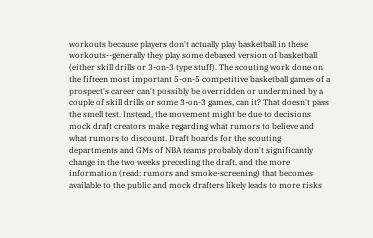workouts because players don't actually play basketball in these workouts--generally they play some debased version of basketball (either skill drills or 3-on-3 type stuff). The scouting work done on the fifteen most important 5-on-5 competitive basketball games of a prospect's career can't possibly be overridden or undermined by a couple of skill drills or some 3-on-3 games, can it? That doesn't pass the smell test. Instead, the movement might be due to decisions mock draft creators make regarding what rumors to believe and what rumors to discount. Draft boards for the scouting departments and GMs of NBA teams probably don't significantly change in the two weeks preceding the draft, and the more information (read: rumors and smoke-screening) that becomes available to the public and mock drafters likely leads to more risks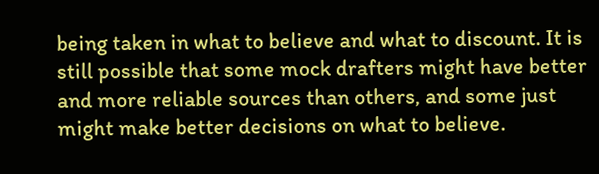being taken in what to believe and what to discount. It is still possible that some mock drafters might have better and more reliable sources than others, and some just might make better decisions on what to believe.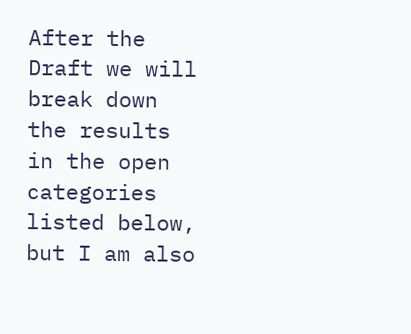After the Draft we will break down the results in the open categories listed below, but I am also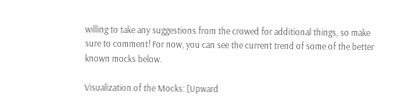willing to take any suggestions from the crowed for additional things, so make sure to comment! For now, you can see the current trend of some of the better known mocks below.

Visualization of the Mocks: [Upward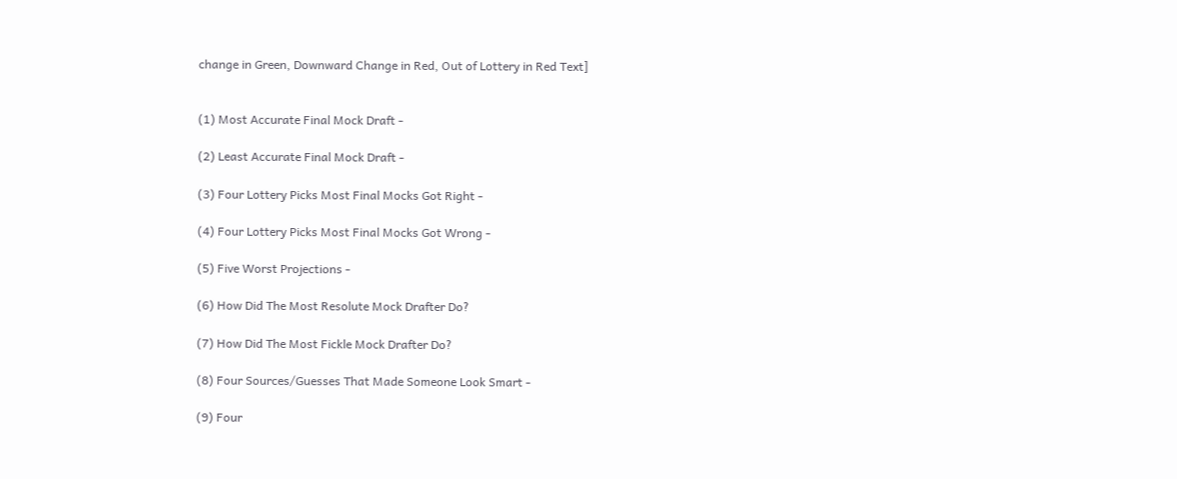change in Green, Downward Change in Red, Out of Lottery in Red Text]


(1) Most Accurate Final Mock Draft -

(2) Least Accurate Final Mock Draft -

(3) Four Lottery Picks Most Final Mocks Got Right -

(4) Four Lottery Picks Most Final Mocks Got Wrong -

(5) Five Worst Projections -

(6) How Did The Most Resolute Mock Drafter Do?

(7) How Did The Most Fickle Mock Drafter Do?

(8) Four Sources/Guesses That Made Someone Look Smart -

(9) Four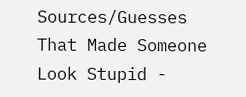Sources/Guesses That Made Someone Look Stupid -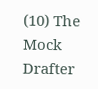(10) The Mock Drafter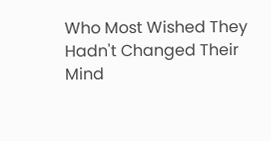Who Most Wished They Hadn't Changed Their Mind